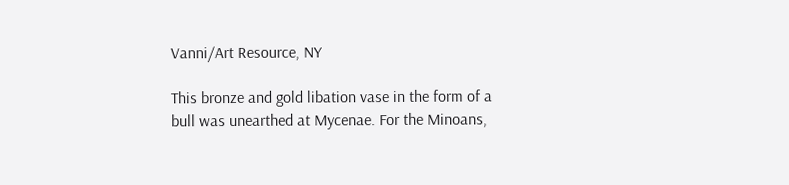Vanni/Art Resource, NY

This bronze and gold libation vase in the form of a bull was unearthed at Mycenae. For the Minoans,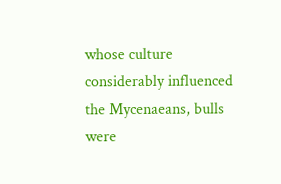whose culture considerably influenced the Mycenaeans, bulls were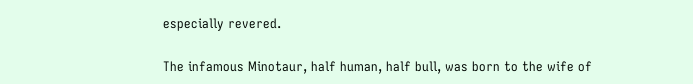especially revered.

The infamous Minotaur, half human, half bull, was born to the wife of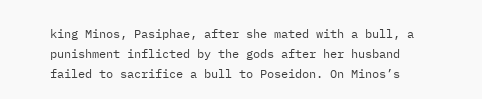king Minos, Pasiphae, after she mated with a bull, a punishment inflicted by the gods after her husband failed to sacrifice a bull to Poseidon. On Minos’s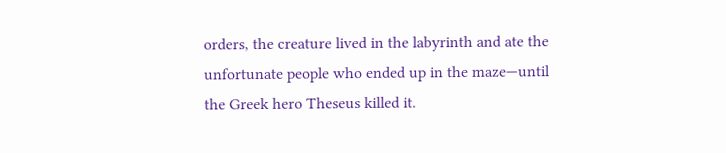orders, the creature lived in the labyrinth and ate the unfortunate people who ended up in the maze—until the Greek hero Theseus killed it.